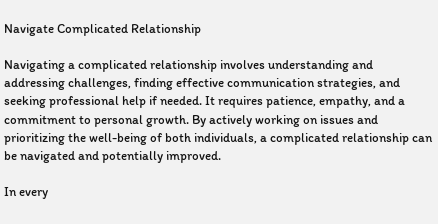Navigate Complicated Relationship

Navigating a complicated relationship involves understanding and addressing challenges, finding effective communication strategies, and seeking professional help if needed. It requires patience, empathy, and a commitment to personal growth. By actively working on issues and prioritizing the well-being of both individuals, a complicated relationship can be navigated and potentially improved.

In every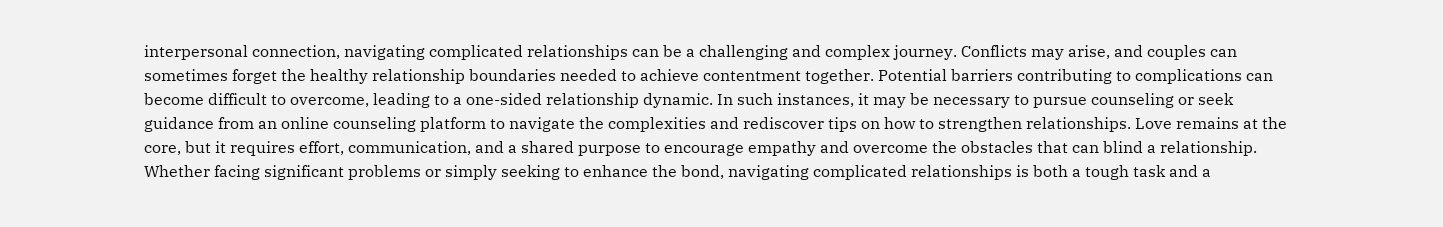interpersonal connection, navigating complicated relationships can be a challenging and complex journey. Conflicts may arise, and couples can sometimes forget the healthy relationship boundaries needed to achieve contentment together. Potential barriers contributing to complications can become difficult to overcome, leading to a one-sided relationship dynamic. In such instances, it may be necessary to pursue counseling or seek guidance from an online counseling platform to navigate the complexities and rediscover tips on how to strengthen relationships. Love remains at the core, but it requires effort, communication, and a shared purpose to encourage empathy and overcome the obstacles that can blind a relationship. Whether facing significant problems or simply seeking to enhance the bond, navigating complicated relationships is both a tough task and a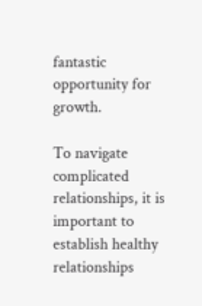fantastic opportunity for growth.

To navigate complicated relationships, it is important to establish healthy relationships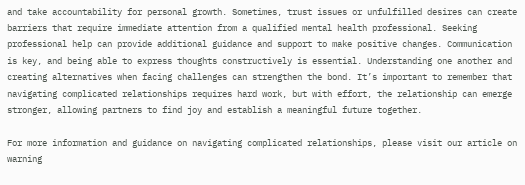and take accountability for personal growth. Sometimes, trust issues or unfulfilled desires can create barriers that require immediate attention from a qualified mental health professional. Seeking professional help can provide additional guidance and support to make positive changes. Communication is key, and being able to express thoughts constructively is essential. Understanding one another and creating alternatives when facing challenges can strengthen the bond. It’s important to remember that navigating complicated relationships requires hard work, but with effort, the relationship can emerge stronger, allowing partners to find joy and establish a meaningful future together.

For more information and guidance on navigating complicated relationships, please visit our article on warning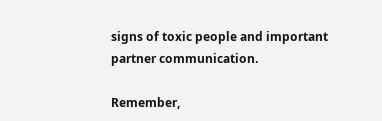signs of toxic people and important partner communication.

Remember,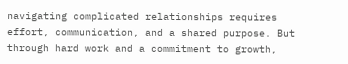navigating complicated relationships requires effort, communication, and a shared purpose. But through hard work and a commitment to growth,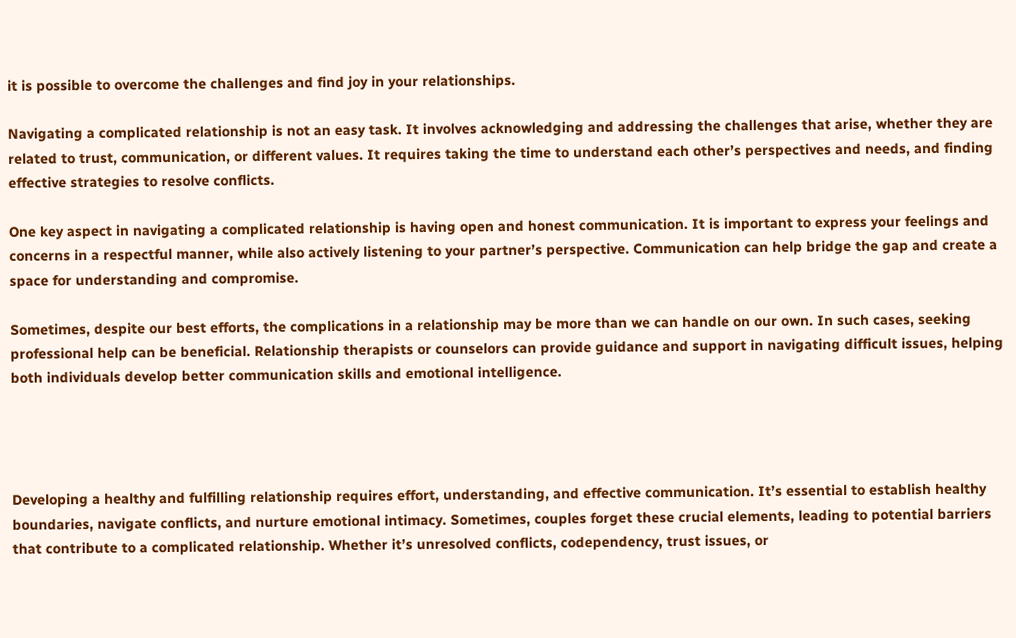it is possible to overcome the challenges and find joy in your relationships.

Navigating a complicated relationship is not an easy task. It involves acknowledging and addressing the challenges that arise, whether they are related to trust, communication, or different values. It requires taking the time to understand each other’s perspectives and needs, and finding effective strategies to resolve conflicts.

One key aspect in navigating a complicated relationship is having open and honest communication. It is important to express your feelings and concerns in a respectful manner, while also actively listening to your partner’s perspective. Communication can help bridge the gap and create a space for understanding and compromise.

Sometimes, despite our best efforts, the complications in a relationship may be more than we can handle on our own. In such cases, seeking professional help can be beneficial. Relationship therapists or counselors can provide guidance and support in navigating difficult issues, helping both individuals develop better communication skills and emotional intelligence.




Developing a healthy and fulfilling relationship requires effort, understanding, and effective communication. It’s essential to establish healthy boundaries, navigate conflicts, and nurture emotional intimacy. Sometimes, couples forget these crucial elements, leading to potential barriers that contribute to a complicated relationship. Whether it’s unresolved conflicts, codependency, trust issues, or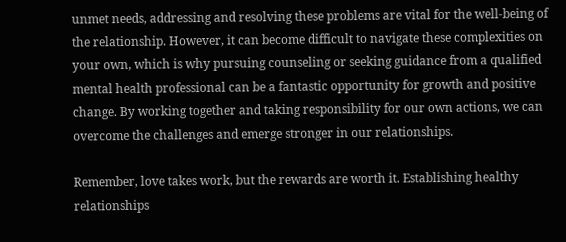unmet needs, addressing and resolving these problems are vital for the well-being of the relationship. However, it can become difficult to navigate these complexities on your own, which is why pursuing counseling or seeking guidance from a qualified mental health professional can be a fantastic opportunity for growth and positive change. By working together and taking responsibility for our own actions, we can overcome the challenges and emerge stronger in our relationships.

Remember, love takes work, but the rewards are worth it. Establishing healthy relationships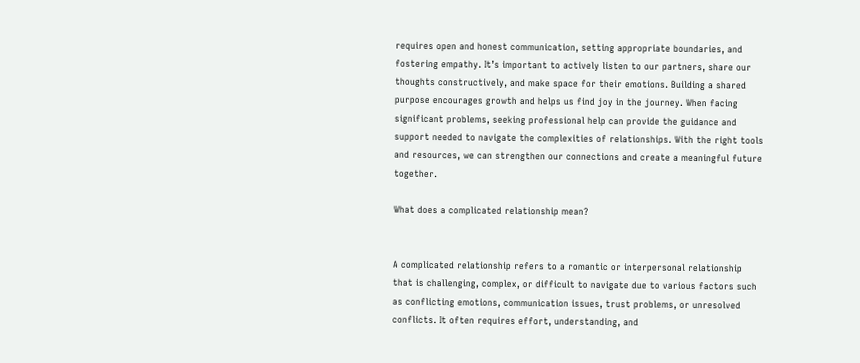requires open and honest communication, setting appropriate boundaries, and fostering empathy. It’s important to actively listen to our partners, share our thoughts constructively, and make space for their emotions. Building a shared purpose encourages growth and helps us find joy in the journey. When facing significant problems, seeking professional help can provide the guidance and support needed to navigate the complexities of relationships. With the right tools and resources, we can strengthen our connections and create a meaningful future together.

What does a complicated relationship mean?


A complicated relationship refers to a romantic or interpersonal relationship that is challenging, complex, or difficult to navigate due to various factors such as conflicting emotions, communication issues, trust problems, or unresolved conflicts. It often requires effort, understanding, and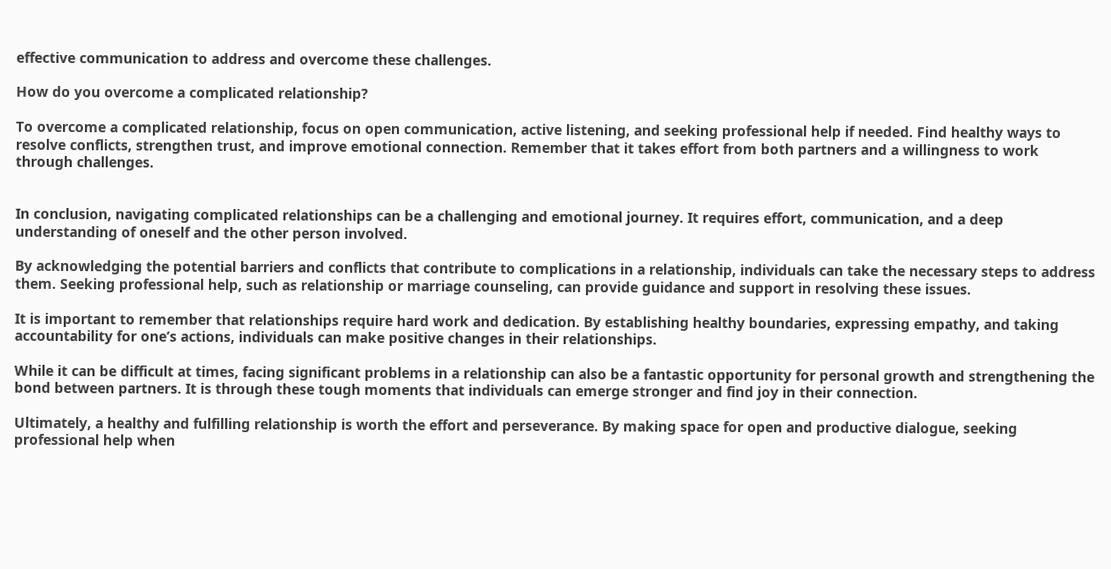effective communication to address and overcome these challenges.

How do you overcome a complicated relationship?

To overcome a complicated relationship, focus on open communication, active listening, and seeking professional help if needed. Find healthy ways to resolve conflicts, strengthen trust, and improve emotional connection. Remember that it takes effort from both partners and a willingness to work through challenges.


In conclusion, navigating complicated relationships can be a challenging and emotional journey. It requires effort, communication, and a deep understanding of oneself and the other person involved.

By acknowledging the potential barriers and conflicts that contribute to complications in a relationship, individuals can take the necessary steps to address them. Seeking professional help, such as relationship or marriage counseling, can provide guidance and support in resolving these issues.

It is important to remember that relationships require hard work and dedication. By establishing healthy boundaries, expressing empathy, and taking accountability for one’s actions, individuals can make positive changes in their relationships.

While it can be difficult at times, facing significant problems in a relationship can also be a fantastic opportunity for personal growth and strengthening the bond between partners. It is through these tough moments that individuals can emerge stronger and find joy in their connection.

Ultimately, a healthy and fulfilling relationship is worth the effort and perseverance. By making space for open and productive dialogue, seeking professional help when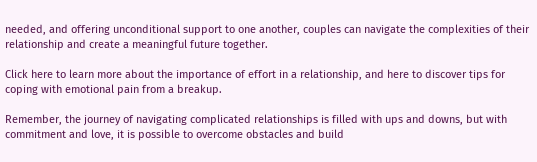needed, and offering unconditional support to one another, couples can navigate the complexities of their relationship and create a meaningful future together.

Click here to learn more about the importance of effort in a relationship, and here to discover tips for coping with emotional pain from a breakup.

Remember, the journey of navigating complicated relationships is filled with ups and downs, but with commitment and love, it is possible to overcome obstacles and build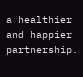a healthier and happier partnership.